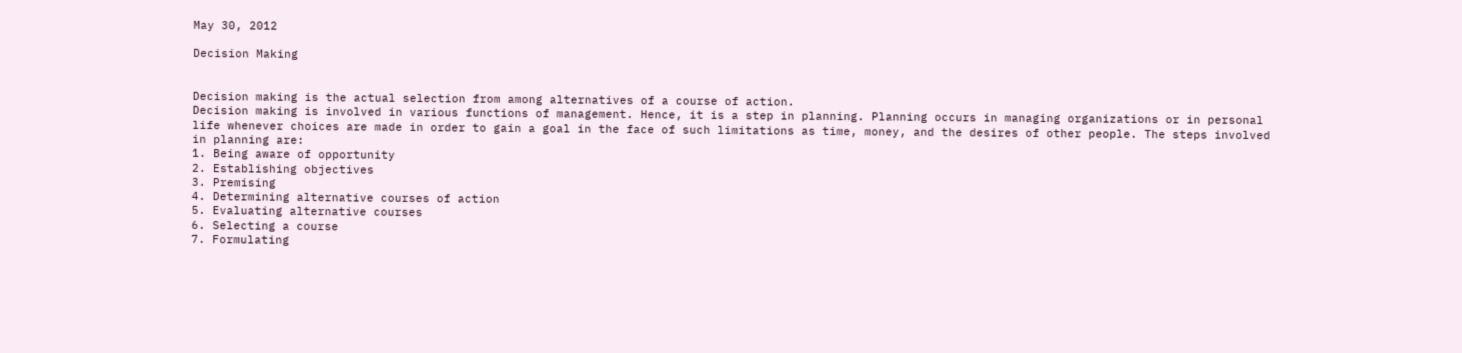May 30, 2012

Decision Making


Decision making is the actual selection from among alternatives of a course of action.
Decision making is involved in various functions of management. Hence, it is a step in planning. Planning occurs in managing organizations or in personal life whenever choices are made in order to gain a goal in the face of such limitations as time, money, and the desires of other people. The steps involved in planning are:
1. Being aware of opportunity
2. Establishing objectives
3. Premising
4. Determining alternative courses of action
5. Evaluating alternative courses
6. Selecting a course
7. Formulating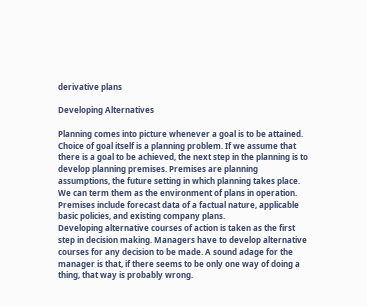derivative plans

Developing Alternatives

Planning comes into picture whenever a goal is to be attained. Choice of goal itself is a planning problem. If we assume that there is a goal to be achieved, the next step in the planning is to develop planning premises. Premises are planning assumptions, the future setting in which planning takes place. We can term them as the environment of plans in operation. Premises include forecast data of a factual nature, applicable basic policies, and existing company plans.
Developing alternative courses of action is taken as the first step in decision making. Managers have to develop alternative courses for any decision to be made. A sound adage for the manager is that, if there seems to be only one way of doing a thing, that way is probably wrong.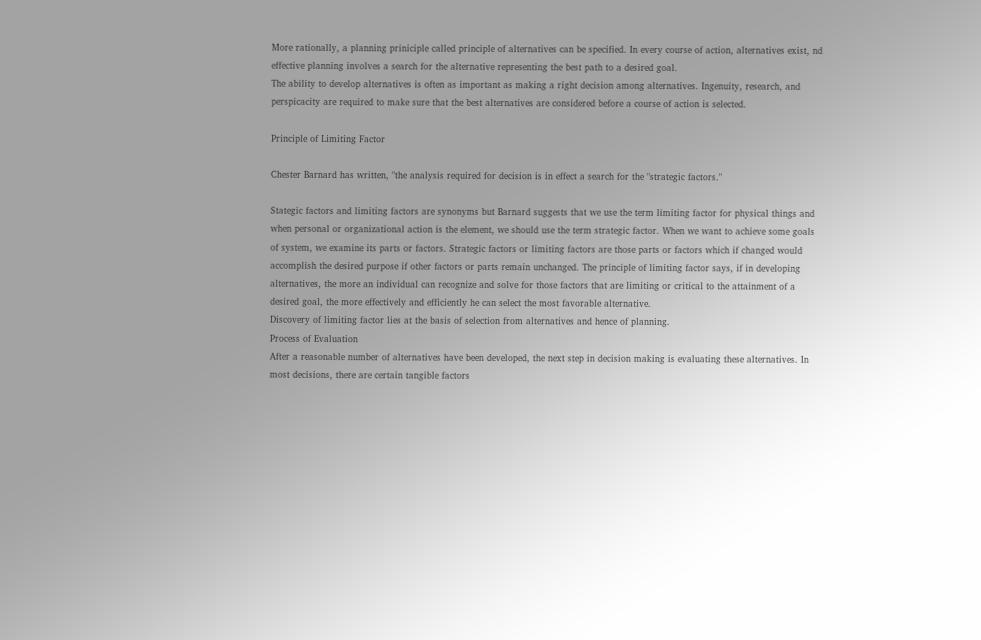More rationally, a planning priniciple called principle of alternatives can be specified. In every course of action, alternatives exist, nd effective planning involves a search for the alternative representing the best path to a desired goal.
The ability to develop alternatives is often as important as making a right decision among alternatives. Ingenuity, research, and perspicacity are required to make sure that the best alternatives are considered before a course of action is selected.

Principle of Limiting Factor

Chester Barnard has written, "the analysis required for decision is in effect a search for the "strategic factors."

Stategic factors and limiting factors are synonyms but Barnard suggests that we use the term limiting factor for physical things and when personal or organizational action is the element, we should use the term strategic factor. When we want to achieve some goals of system, we examine its parts or factors. Strategic factors or limiting factors are those parts or factors which if changed would accomplish the desired purpose if other factors or parts remain unchanged. The principle of limiting factor says, if in developing alternatives, the more an individual can recognize and solve for those factors that are limiting or critical to the attainment of a desired goal, the more effectively and efficiently he can select the most favorable alternative.
Discovery of limiting factor lies at the basis of selection from alternatives and hence of planning.
Process of Evaluation
After a reasonable number of alternatives have been developed, the next step in decision making is evaluating these alternatives. In most decisions, there are certain tangible factors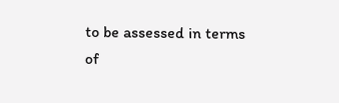to be assessed in terms of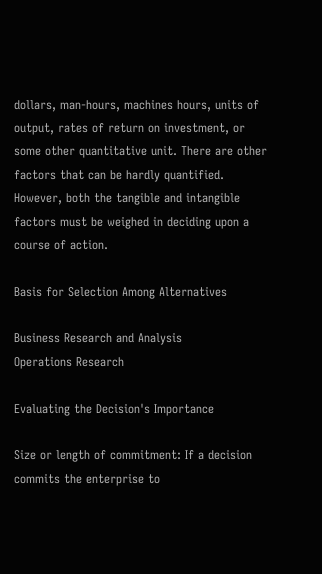dollars, man-hours, machines hours, units of output, rates of return on investment, or some other quantitative unit. There are other factors that can be hardly quantified. However, both the tangible and intangible factors must be weighed in deciding upon a course of action.

Basis for Selection Among Alternatives

Business Research and Analysis
Operations Research

Evaluating the Decision's Importance

Size or length of commitment: If a decision commits the enterprise to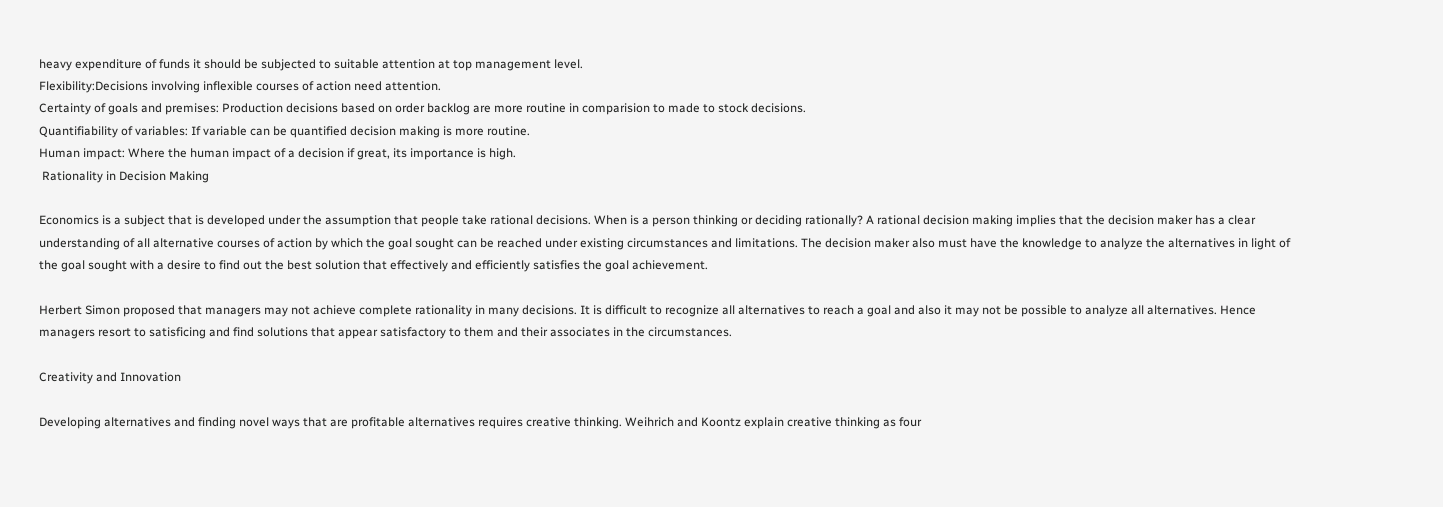heavy expenditure of funds it should be subjected to suitable attention at top management level.
Flexibility:Decisions involving inflexible courses of action need attention.
Certainty of goals and premises: Production decisions based on order backlog are more routine in comparision to made to stock decisions.
Quantifiability of variables: If variable can be quantified decision making is more routine.
Human impact: Where the human impact of a decision if great, its importance is high.
 Rationality in Decision Making

Economics is a subject that is developed under the assumption that people take rational decisions. When is a person thinking or deciding rationally? A rational decision making implies that the decision maker has a clear understanding of all alternative courses of action by which the goal sought can be reached under existing circumstances and limitations. The decision maker also must have the knowledge to analyze the alternatives in light of the goal sought with a desire to find out the best solution that effectively and efficiently satisfies the goal achievement.

Herbert Simon proposed that managers may not achieve complete rationality in many decisions. It is difficult to recognize all alternatives to reach a goal and also it may not be possible to analyze all alternatives. Hence managers resort to satisficing and find solutions that appear satisfactory to them and their associates in the circumstances.

Creativity and Innovation

Developing alternatives and finding novel ways that are profitable alternatives requires creative thinking. Weihrich and Koontz explain creative thinking as four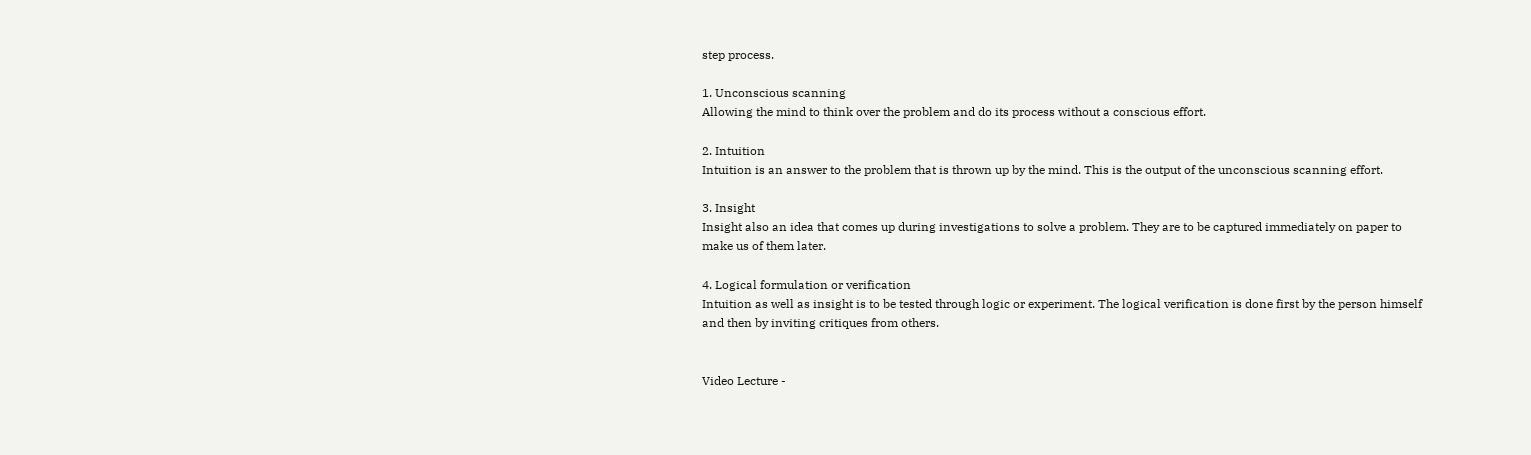step process.

1. Unconscious scanning
Allowing the mind to think over the problem and do its process without a conscious effort.

2. Intuition
Intuition is an answer to the problem that is thrown up by the mind. This is the output of the unconscious scanning effort.

3. Insight
Insight also an idea that comes up during investigations to solve a problem. They are to be captured immediately on paper to make us of them later.

4. Logical formulation or verification
Intuition as well as insight is to be tested through logic or experiment. The logical verification is done first by the person himself and then by inviting critiques from others.


Video Lecture -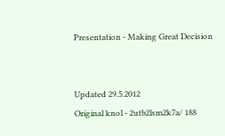Presentation - Making Great Decision


Updated 29.5.2012
Original knol - 2utb2lsm2k7a/ 188